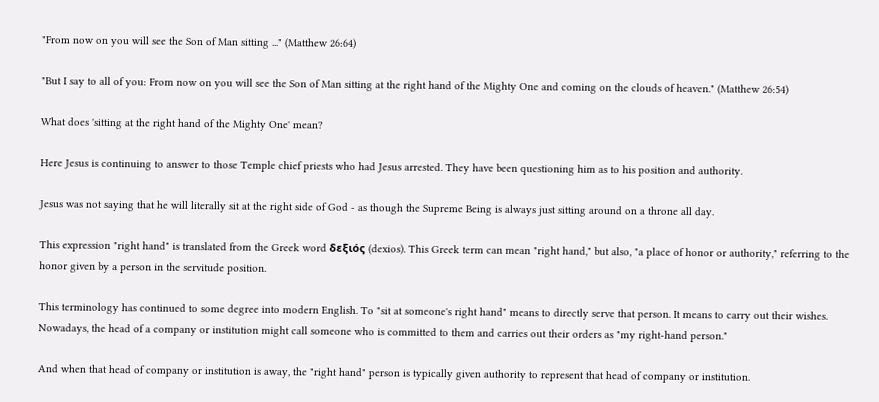"From now on you will see the Son of Man sitting ..." (Matthew 26:64)

"But I say to all of you: From now on you will see the Son of Man sitting at the right hand of the Mighty One and coming on the clouds of heaven." (Matthew 26:54)

What does 'sitting at the right hand of the Mighty One' mean?

Here Jesus is continuing to answer to those Temple chief priests who had Jesus arrested. They have been questioning him as to his position and authority.

Jesus was not saying that he will literally sit at the right side of God - as though the Supreme Being is always just sitting around on a throne all day.

This expression "right hand" is translated from the Greek word δεξιός (dexios). This Greek term can mean "right hand," but also, "a place of honor or authority," referring to the honor given by a person in the servitude position.

This terminology has continued to some degree into modern English. To "sit at someone's right hand" means to directly serve that person. It means to carry out their wishes. Nowadays, the head of a company or institution might call someone who is committed to them and carries out their orders as "my right-hand person."

And when that head of company or institution is away, the "right hand" person is typically given authority to represent that head of company or institution.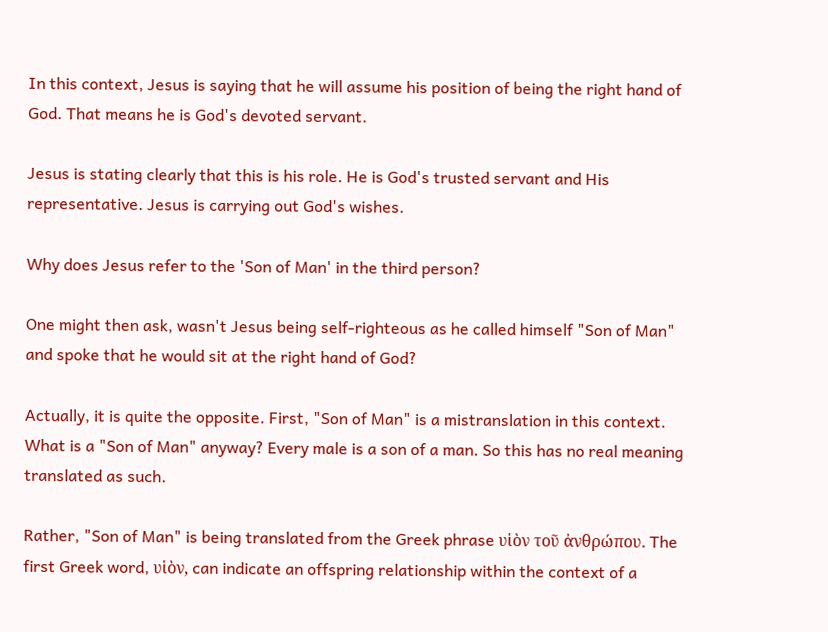In this context, Jesus is saying that he will assume his position of being the right hand of God. That means he is God's devoted servant.

Jesus is stating clearly that this is his role. He is God's trusted servant and His representative. Jesus is carrying out God's wishes.

Why does Jesus refer to the 'Son of Man' in the third person?

One might then ask, wasn't Jesus being self-righteous as he called himself "Son of Man" and spoke that he would sit at the right hand of God?

Actually, it is quite the opposite. First, "Son of Man" is a mistranslation in this context. What is a "Son of Man" anyway? Every male is a son of a man. So this has no real meaning translated as such.

Rather, "Son of Man" is being translated from the Greek phrase υἱὸν τοῦ ἀνθρώπου. The first Greek word, υἱὸν, can indicate an offspring relationship within the context of a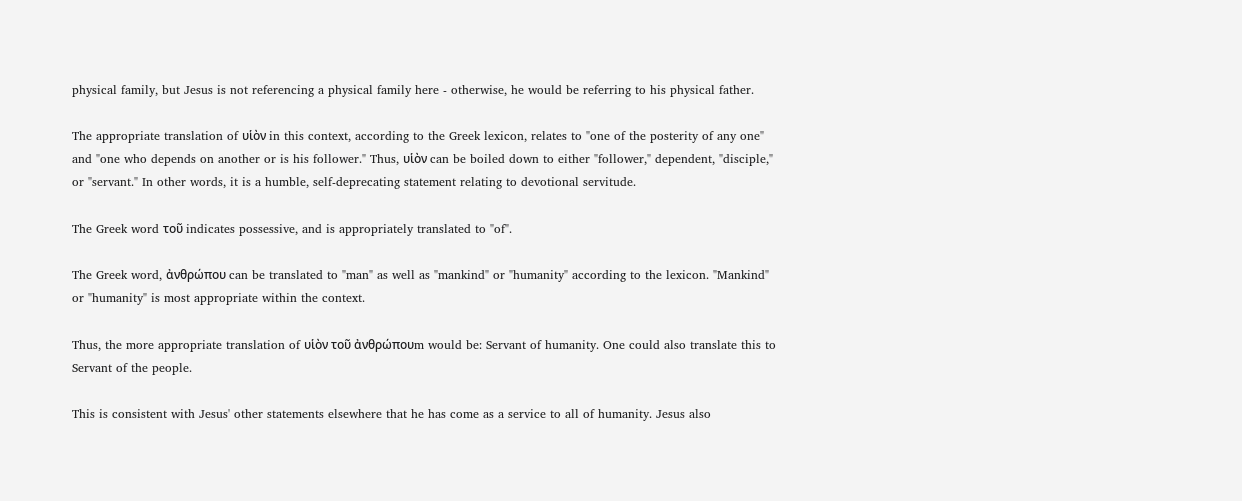physical family, but Jesus is not referencing a physical family here - otherwise, he would be referring to his physical father.

The appropriate translation of υἱὸν in this context, according to the Greek lexicon, relates to "one of the posterity of any one" and "one who depends on another or is his follower." Thus, υἱὸν can be boiled down to either "follower," dependent, "disciple," or "servant." In other words, it is a humble, self-deprecating statement relating to devotional servitude.

The Greek word τοῦ indicates possessive, and is appropriately translated to "of".

The Greek word, ἀνθρώπου can be translated to "man" as well as "mankind" or "humanity" according to the lexicon. "Mankind" or "humanity" is most appropriate within the context.

Thus, the more appropriate translation of υἱὸν τοῦ ἀνθρώπουm would be: Servant of humanity. One could also translate this to Servant of the people.

This is consistent with Jesus' other statements elsewhere that he has come as a service to all of humanity. Jesus also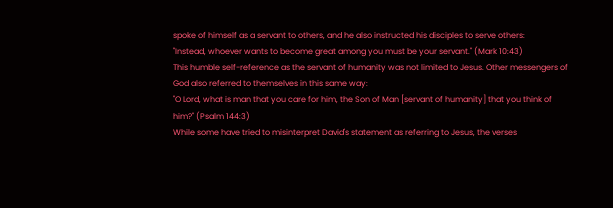spoke of himself as a servant to others, and he also instructed his disciples to serve others:
"Instead, whoever wants to become great among you must be your servant." (Mark 10:43)
This humble self-reference as the servant of humanity was not limited to Jesus. Other messengers of God also referred to themselves in this same way:
"O Lord, what is man that you care for him, the Son of Man [servant of humanity] that you think of him?" (Psalm 144:3)
While some have tried to misinterpret David's statement as referring to Jesus, the verses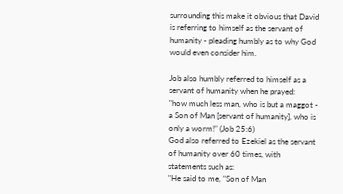surrounding this make it obvious that David is referring to himself as the servant of humanity - pleading humbly as to why God would even consider him.

Job also humbly referred to himself as a servant of humanity when he prayed:
"how much less man, who is but a maggot - a Son of Man [servant of humanity], who is only a worm!" (Job 25:6)
God also referred to Ezekiel as the servant of humanity over 60 times, with statements such as:
"He said to me, "Son of Man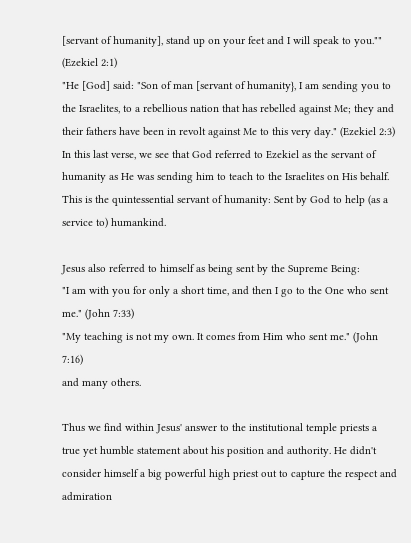[servant of humanity], stand up on your feet and I will speak to you."" (Ezekiel 2:1)
"He [God] said: "Son of man [servant of humanity}, I am sending you to the Israelites, to a rebellious nation that has rebelled against Me; they and their fathers have been in revolt against Me to this very day." (Ezekiel 2:3)
In this last verse, we see that God referred to Ezekiel as the servant of humanity as He was sending him to teach to the Israelites on His behalf. This is the quintessential servant of humanity: Sent by God to help (as a service to) humankind.

Jesus also referred to himself as being sent by the Supreme Being:
"I am with you for only a short time, and then I go to the One who sent me." (John 7:33)
"My teaching is not my own. It comes from Him who sent me." (John 7:16)
and many others.

Thus we find within Jesus' answer to the institutional temple priests a true yet humble statement about his position and authority. He didn't consider himself a big powerful high priest out to capture the respect and admiration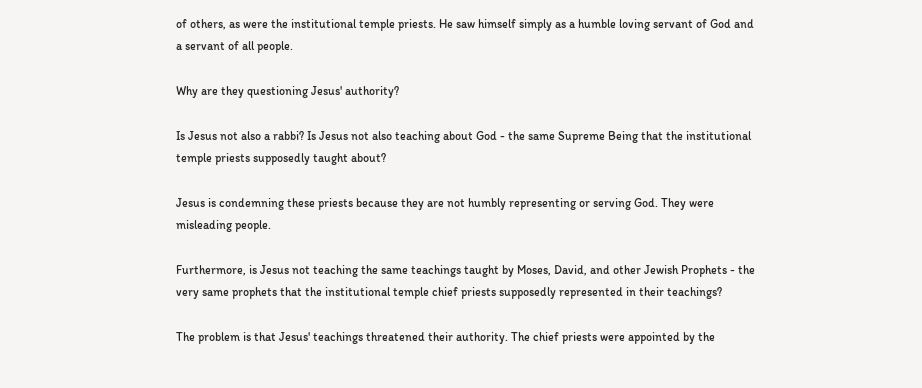of others, as were the institutional temple priests. He saw himself simply as a humble loving servant of God and a servant of all people.

Why are they questioning Jesus' authority?

Is Jesus not also a rabbi? Is Jesus not also teaching about God - the same Supreme Being that the institutional temple priests supposedly taught about?

Jesus is condemning these priests because they are not humbly representing or serving God. They were misleading people.

Furthermore, is Jesus not teaching the same teachings taught by Moses, David, and other Jewish Prophets - the very same prophets that the institutional temple chief priests supposedly represented in their teachings?

The problem is that Jesus' teachings threatened their authority. The chief priests were appointed by the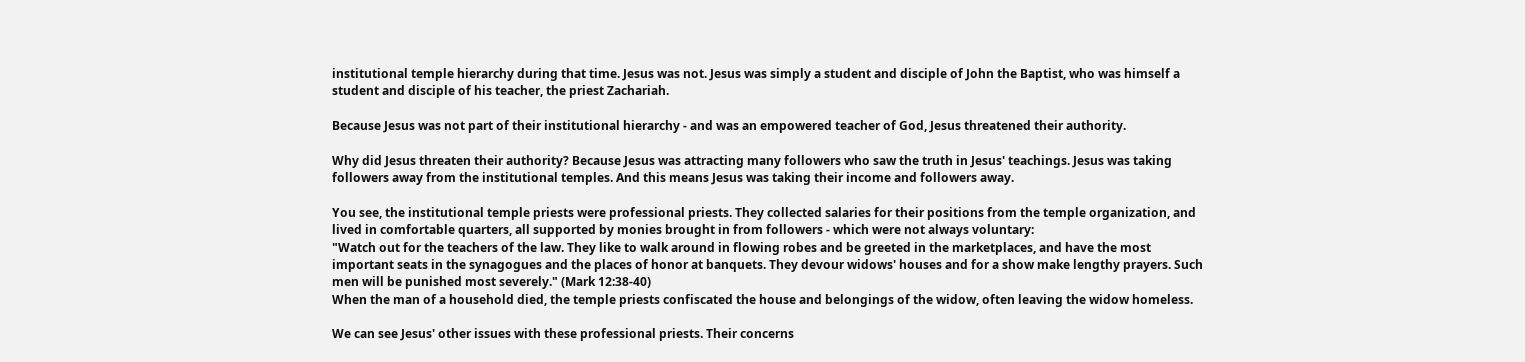institutional temple hierarchy during that time. Jesus was not. Jesus was simply a student and disciple of John the Baptist, who was himself a student and disciple of his teacher, the priest Zachariah.

Because Jesus was not part of their institutional hierarchy - and was an empowered teacher of God, Jesus threatened their authority.

Why did Jesus threaten their authority? Because Jesus was attracting many followers who saw the truth in Jesus' teachings. Jesus was taking followers away from the institutional temples. And this means Jesus was taking their income and followers away.

You see, the institutional temple priests were professional priests. They collected salaries for their positions from the temple organization, and lived in comfortable quarters, all supported by monies brought in from followers - which were not always voluntary:
"Watch out for the teachers of the law. They like to walk around in flowing robes and be greeted in the marketplaces, and have the most important seats in the synagogues and the places of honor at banquets. They devour widows' houses and for a show make lengthy prayers. Such men will be punished most severely." (Mark 12:38-40)
When the man of a household died, the temple priests confiscated the house and belongings of the widow, often leaving the widow homeless.

We can see Jesus' other issues with these professional priests. Their concerns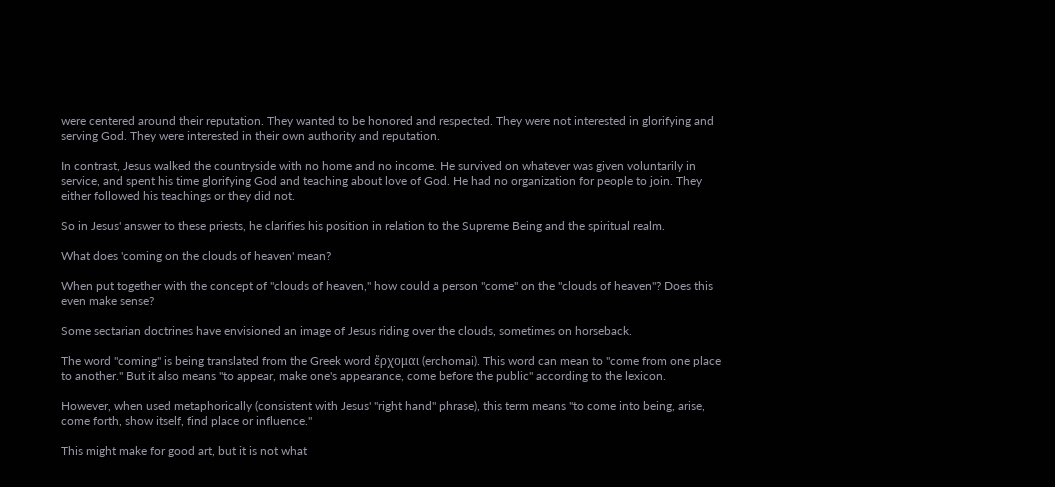were centered around their reputation. They wanted to be honored and respected. They were not interested in glorifying and serving God. They were interested in their own authority and reputation.

In contrast, Jesus walked the countryside with no home and no income. He survived on whatever was given voluntarily in service, and spent his time glorifying God and teaching about love of God. He had no organization for people to join. They either followed his teachings or they did not.

So in Jesus' answer to these priests, he clarifies his position in relation to the Supreme Being and the spiritual realm.

What does 'coming on the clouds of heaven' mean?

When put together with the concept of "clouds of heaven," how could a person "come" on the "clouds of heaven"? Does this even make sense?

Some sectarian doctrines have envisioned an image of Jesus riding over the clouds, sometimes on horseback.

The word "coming" is being translated from the Greek word ἔρχομαι (erchomai). This word can mean to "come from one place to another." But it also means "to appear, make one's appearance, come before the public" according to the lexicon.

However, when used metaphorically (consistent with Jesus' "right hand" phrase), this term means "to come into being, arise, come forth, show itself, find place or influence."

This might make for good art, but it is not what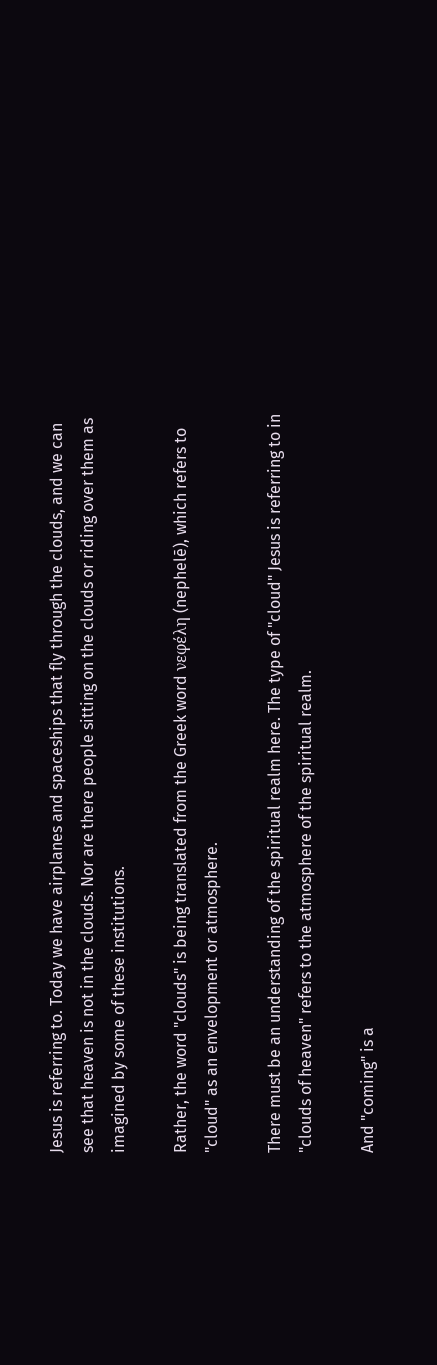Jesus is referring to. Today we have airplanes and spaceships that fly through the clouds, and we can see that heaven is not in the clouds. Nor are there people sitting on the clouds or riding over them as imagined by some of these institutions.

Rather, the word "clouds" is being translated from the Greek word νεφέλη (nephelē), which refers to "cloud" as an envelopment or atmosphere.

There must be an understanding of the spiritual realm here. The type of "cloud" Jesus is referring to in "clouds of heaven" refers to the atmosphere of the spiritual realm.

And "coming" is a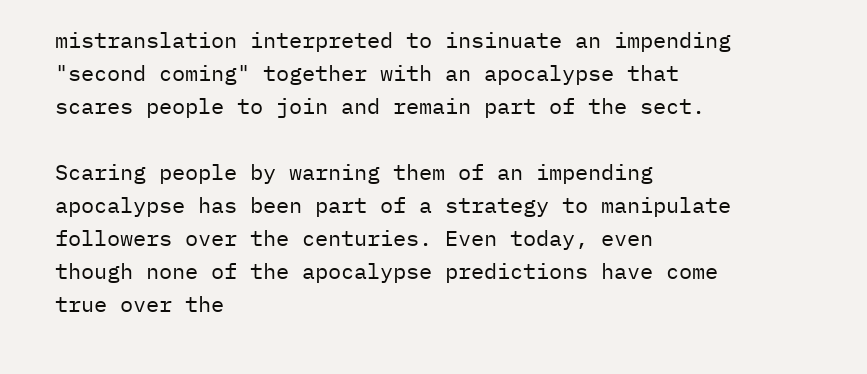mistranslation interpreted to insinuate an impending "second coming" together with an apocalypse that scares people to join and remain part of the sect.

Scaring people by warning them of an impending apocalypse has been part of a strategy to manipulate followers over the centuries. Even today, even though none of the apocalypse predictions have come true over the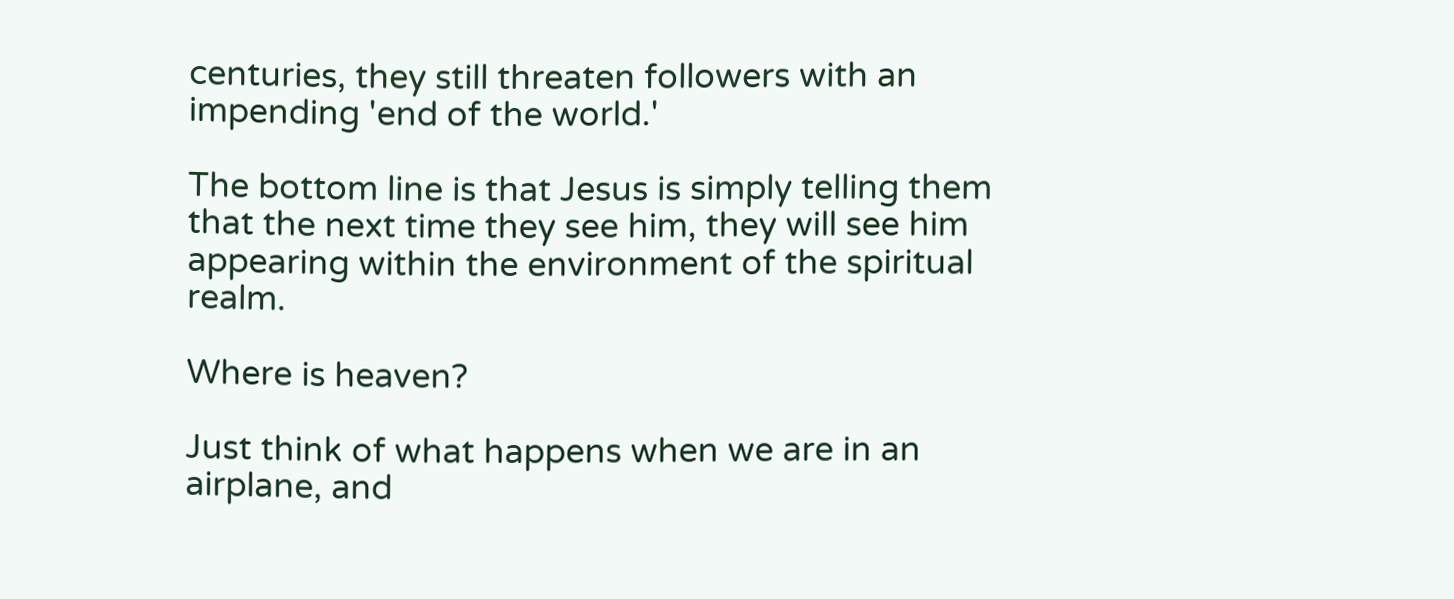centuries, they still threaten followers with an impending 'end of the world.'

The bottom line is that Jesus is simply telling them that the next time they see him, they will see him appearing within the environment of the spiritual realm.

Where is heaven?

Just think of what happens when we are in an airplane, and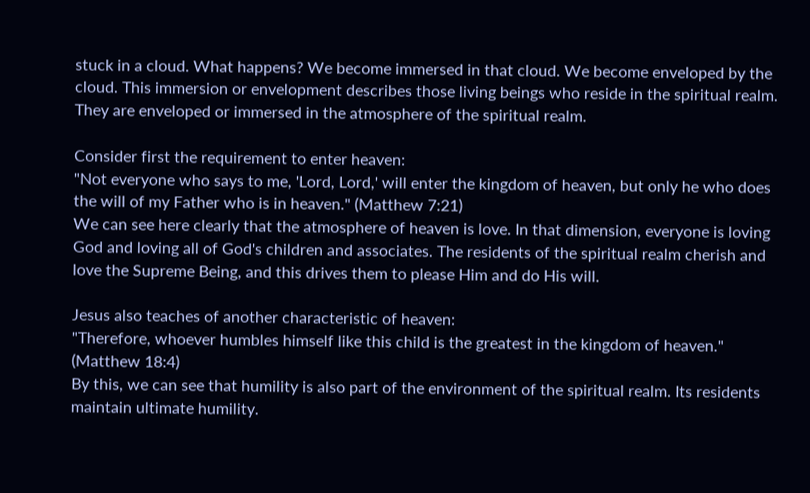stuck in a cloud. What happens? We become immersed in that cloud. We become enveloped by the cloud. This immersion or envelopment describes those living beings who reside in the spiritual realm. They are enveloped or immersed in the atmosphere of the spiritual realm.

Consider first the requirement to enter heaven:
"Not everyone who says to me, 'Lord, Lord,' will enter the kingdom of heaven, but only he who does the will of my Father who is in heaven." (Matthew 7:21)
We can see here clearly that the atmosphere of heaven is love. In that dimension, everyone is loving God and loving all of God's children and associates. The residents of the spiritual realm cherish and love the Supreme Being, and this drives them to please Him and do His will.

Jesus also teaches of another characteristic of heaven:
"Therefore, whoever humbles himself like this child is the greatest in the kingdom of heaven." (Matthew 18:4)
By this, we can see that humility is also part of the environment of the spiritual realm. Its residents maintain ultimate humility.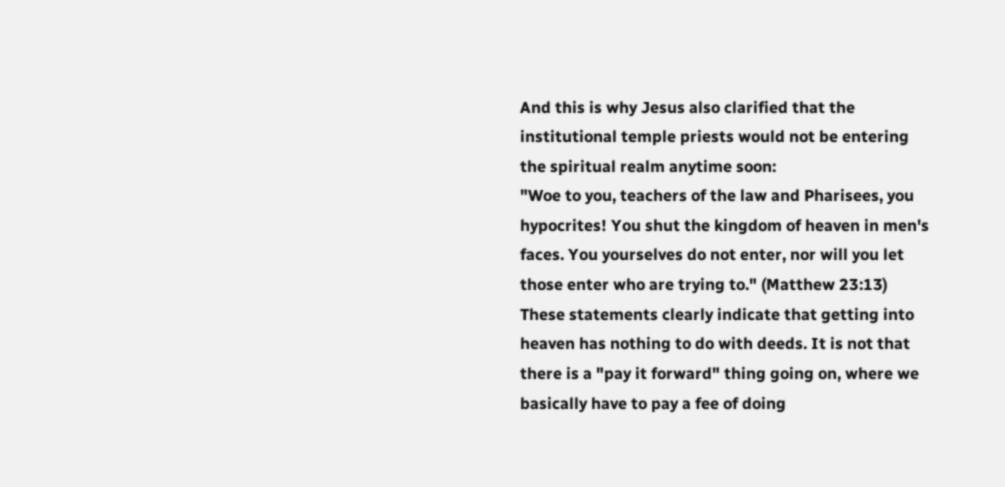And this is why Jesus also clarified that the institutional temple priests would not be entering the spiritual realm anytime soon:
"Woe to you, teachers of the law and Pharisees, you hypocrites! You shut the kingdom of heaven in men's faces. You yourselves do not enter, nor will you let those enter who are trying to." (Matthew 23:13)
These statements clearly indicate that getting into heaven has nothing to do with deeds. It is not that there is a "pay it forward" thing going on, where we basically have to pay a fee of doing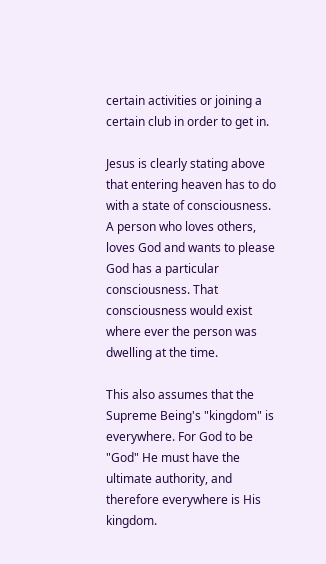certain activities or joining a certain club in order to get in.

Jesus is clearly stating above that entering heaven has to do with a state of consciousness. A person who loves others, loves God and wants to please God has a particular consciousness. That consciousness would exist where ever the person was dwelling at the time.

This also assumes that the Supreme Being's "kingdom" is everywhere. For God to be "God" He must have the ultimate authority, and therefore everywhere is His kingdom.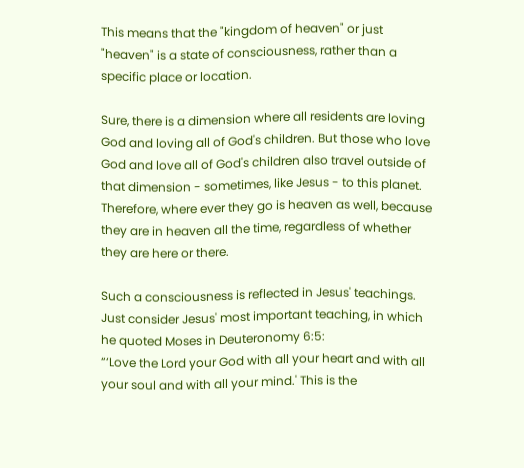This means that the "kingdom of heaven" or just "heaven" is a state of consciousness, rather than a specific place or location.

Sure, there is a dimension where all residents are loving God and loving all of God's children. But those who love God and love all of God's children also travel outside of that dimension - sometimes, like Jesus - to this planet. Therefore, where ever they go is heaven as well, because they are in heaven all the time, regardless of whether they are here or there.

Such a consciousness is reflected in Jesus' teachings. Just consider Jesus' most important teaching, in which he quoted Moses in Deuteronomy 6:5:
“‘Love the Lord your God with all your heart and with all your soul and with all your mind.' This is the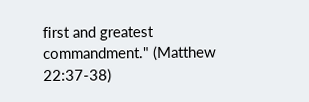first and greatest commandment." (Matthew 22:37-38)